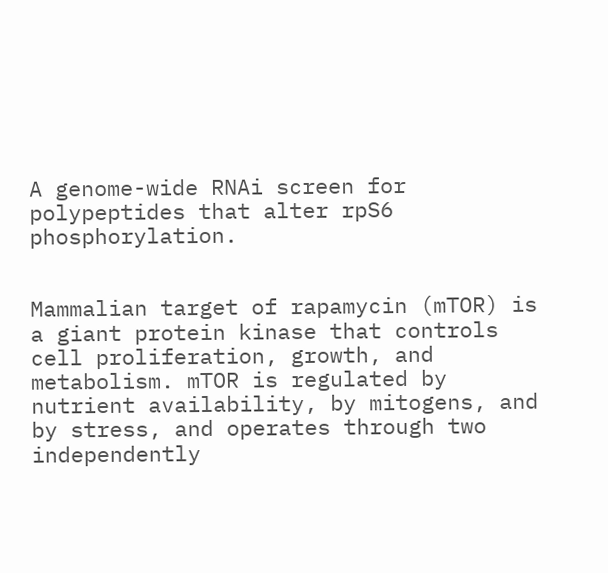A genome-wide RNAi screen for polypeptides that alter rpS6 phosphorylation.


Mammalian target of rapamycin (mTOR) is a giant protein kinase that controls cell proliferation, growth, and metabolism. mTOR is regulated by nutrient availability, by mitogens, and by stress, and operates through two independently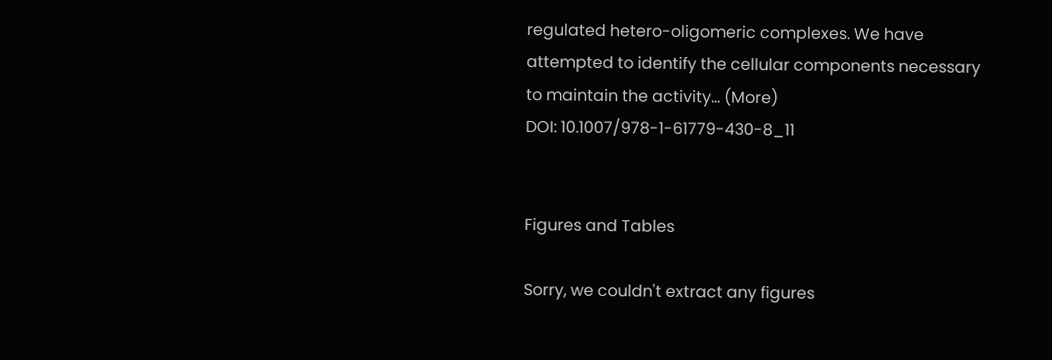regulated hetero-oligomeric complexes. We have attempted to identify the cellular components necessary to maintain the activity… (More)
DOI: 10.1007/978-1-61779-430-8_11


Figures and Tables

Sorry, we couldn't extract any figures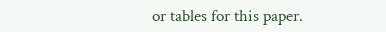or tables for this paper.